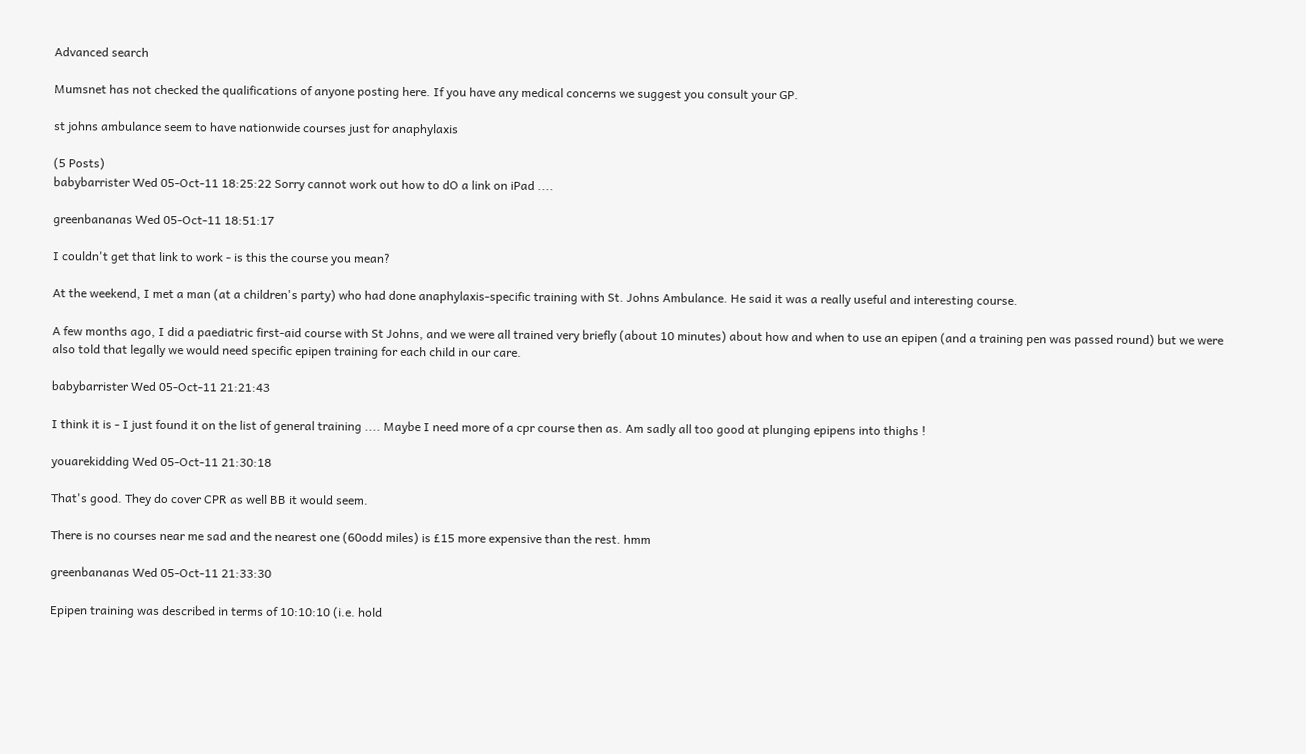Advanced search

Mumsnet has not checked the qualifications of anyone posting here. If you have any medical concerns we suggest you consult your GP.

st johns ambulance seem to have nationwide courses just for anaphylaxis

(5 Posts)
babybarrister Wed 05-Oct-11 18:25:22 Sorry cannot work out how to dO a link on iPad ....

greenbananas Wed 05-Oct-11 18:51:17

I couldn't get that link to work - is this the course you mean?

At the weekend, I met a man (at a children's party) who had done anaphylaxis-specific training with St. Johns Ambulance. He said it was a really useful and interesting course.

A few months ago, I did a paediatric first-aid course with St Johns, and we were all trained very briefly (about 10 minutes) about how and when to use an epipen (and a training pen was passed round) but we were also told that legally we would need specific epipen training for each child in our care.

babybarrister Wed 05-Oct-11 21:21:43

I think it is - I just found it on the list of general training .... Maybe I need more of a cpr course then as. Am sadly all too good at plunging epipens into thighs !

youarekidding Wed 05-Oct-11 21:30:18

That's good. They do cover CPR as well BB it would seem.

There is no courses near me sad and the nearest one (60odd miles) is £15 more expensive than the rest. hmm

greenbananas Wed 05-Oct-11 21:33:30

Epipen training was described in terms of 10:10:10 (i.e. hold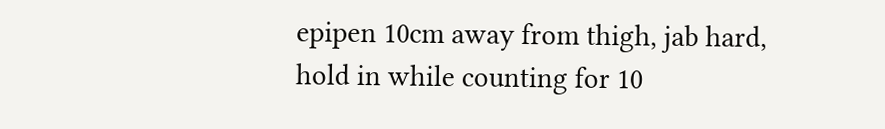epipen 10cm away from thigh, jab hard, hold in while counting for 10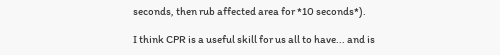seconds, then rub affected area for *10 seconds*).

I think CPR is a useful skill for us all to have... and is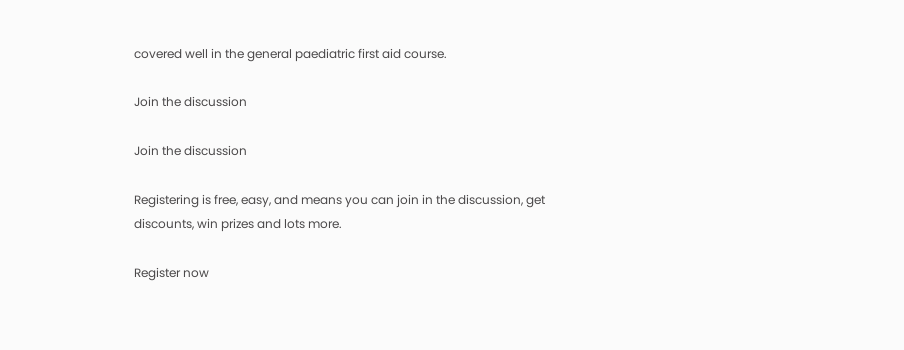covered well in the general paediatric first aid course.

Join the discussion

Join the discussion

Registering is free, easy, and means you can join in the discussion, get discounts, win prizes and lots more.

Register now